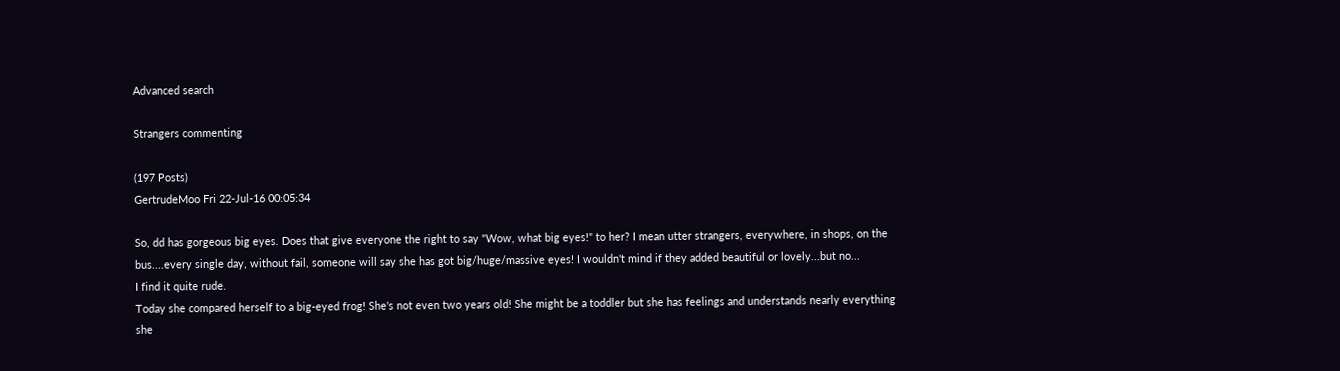Advanced search

Strangers commenting

(197 Posts)
GertrudeMoo Fri 22-Jul-16 00:05:34

So, dd has gorgeous big eyes. Does that give everyone the right to say "Wow, what big eyes!" to her? I mean utter strangers, everywhere, in shops, on the bus....every single day, without fail, someone will say she has got big/huge/massive eyes! I wouldn't mind if they added beautiful or lovely...but no...
I find it quite rude.
Today she compared herself to a big-eyed frog! She's not even two years old! She might be a toddler but she has feelings and understands nearly everything she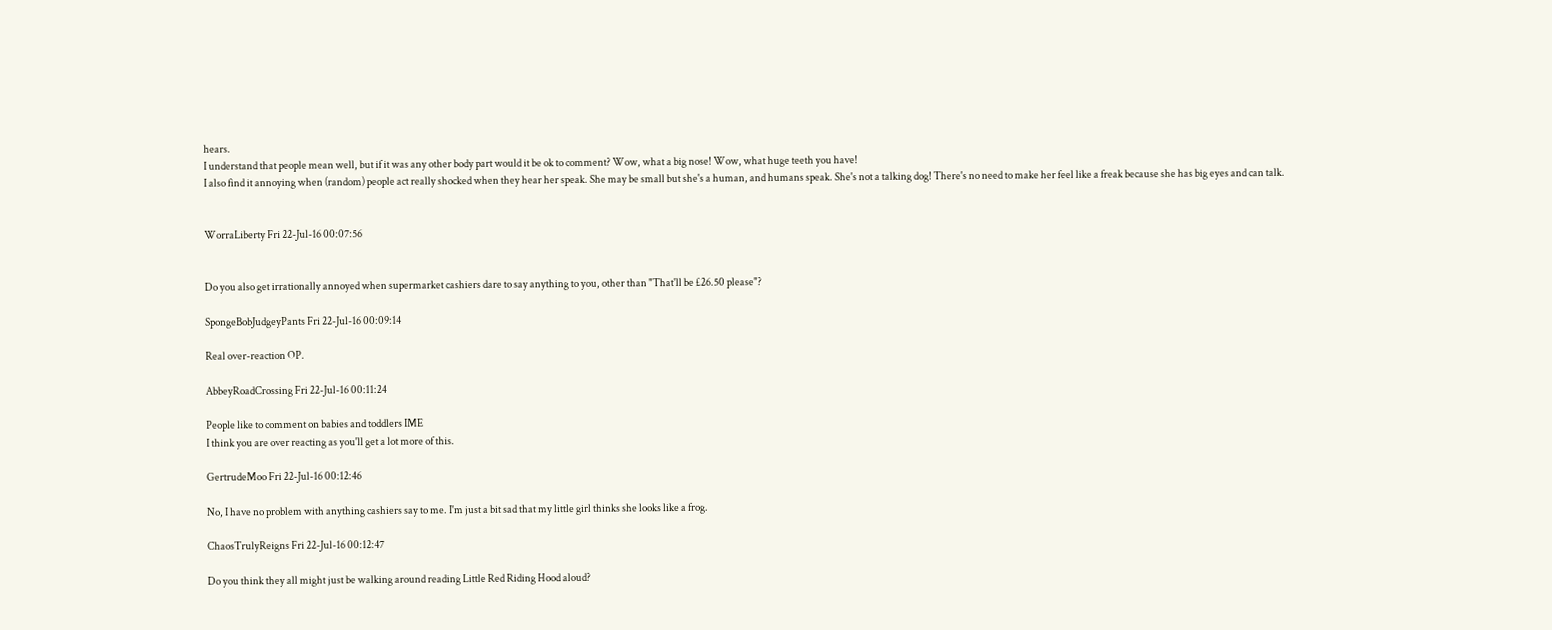hears.
I understand that people mean well, but if it was any other body part would it be ok to comment? Wow, what a big nose! Wow, what huge teeth you have!
I also find it annoying when (random) people act really shocked when they hear her speak. She may be small but she's a human, and humans speak. She's not a talking dog! There's no need to make her feel like a freak because she has big eyes and can talk.


WorraLiberty Fri 22-Jul-16 00:07:56


Do you also get irrationally annoyed when supermarket cashiers dare to say anything to you, other than "That'll be £26.50 please"?

SpongeBobJudgeyPants Fri 22-Jul-16 00:09:14

Real over-reaction OP.

AbbeyRoadCrossing Fri 22-Jul-16 00:11:24

People like to comment on babies and toddlers IME
I think you are over reacting as you'll get a lot more of this.

GertrudeMoo Fri 22-Jul-16 00:12:46

No, I have no problem with anything cashiers say to me. I'm just a bit sad that my little girl thinks she looks like a frog.

ChaosTrulyReigns Fri 22-Jul-16 00:12:47

Do you think they all might just be walking around reading Little Red Riding Hood aloud?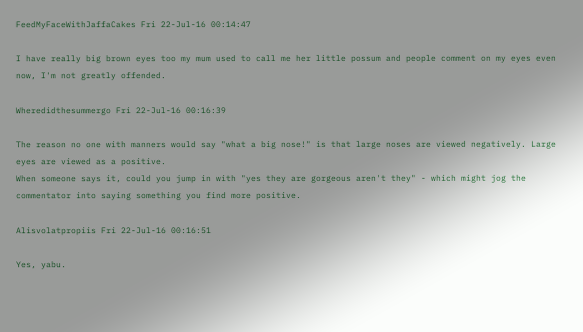FeedMyFaceWithJaffaCakes Fri 22-Jul-16 00:14:47

I have really big brown eyes too my mum used to call me her little possum and people comment on my eyes even now, I'm not greatly offended.

Wheredidthesummergo Fri 22-Jul-16 00:16:39

The reason no one with manners would say "what a big nose!" is that large noses are viewed negatively. Large eyes are viewed as a positive.
When someone says it, could you jump in with "yes they are gorgeous aren't they" - which might jog the commentator into saying something you find more positive.

Alisvolatpropiis Fri 22-Jul-16 00:16:51

Yes, yabu.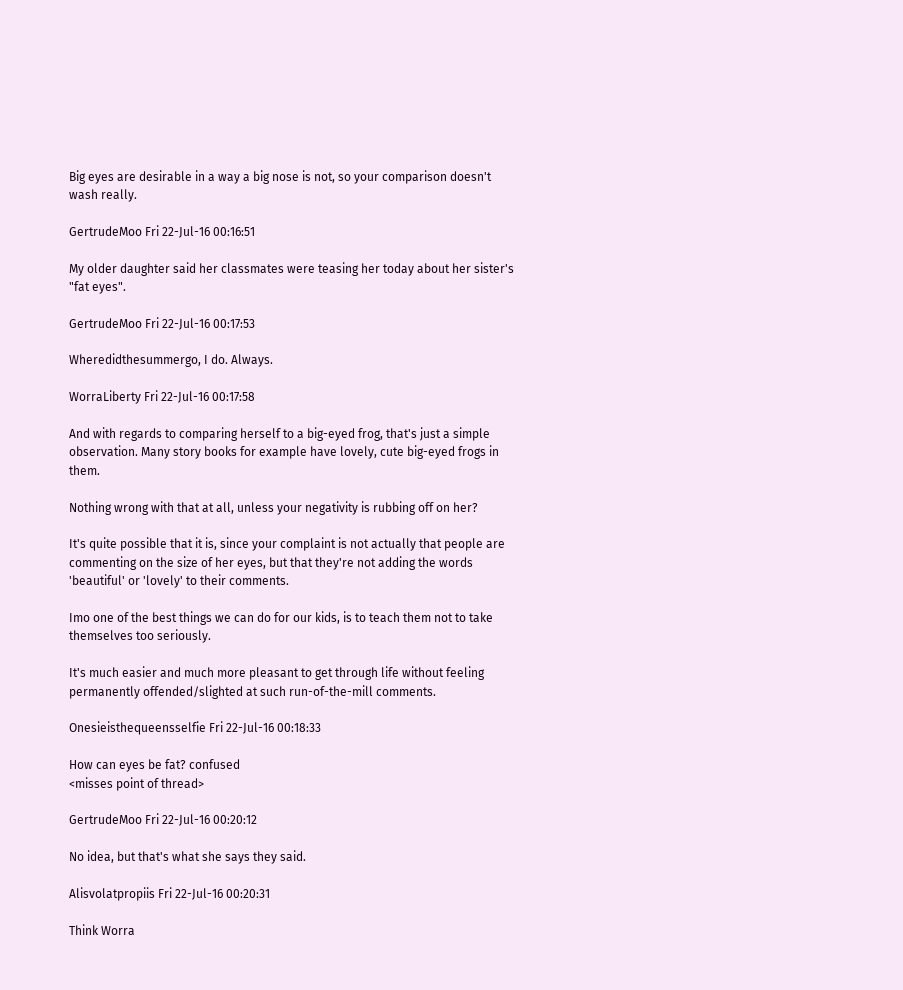Big eyes are desirable in a way a big nose is not, so your comparison doesn't wash really.

GertrudeMoo Fri 22-Jul-16 00:16:51

My older daughter said her classmates were teasing her today about her sister's "fat eyes".

GertrudeMoo Fri 22-Jul-16 00:17:53

Wheredidthesummergo, I do. Always.

WorraLiberty Fri 22-Jul-16 00:17:58

And with regards to comparing herself to a big-eyed frog, that's just a simple observation. Many story books for example have lovely, cute big-eyed frogs in them.

Nothing wrong with that at all, unless your negativity is rubbing off on her?

It's quite possible that it is, since your complaint is not actually that people are commenting on the size of her eyes, but that they're not adding the words 'beautiful' or 'lovely' to their comments.

Imo one of the best things we can do for our kids, is to teach them not to take themselves too seriously.

It's much easier and much more pleasant to get through life without feeling permanently offended/slighted at such run-of-the-mill comments.

Onesieisthequeensselfie Fri 22-Jul-16 00:18:33

How can eyes be fat? confused
<misses point of thread>

GertrudeMoo Fri 22-Jul-16 00:20:12

No idea, but that's what she says they said.

Alisvolatpropiis Fri 22-Jul-16 00:20:31

Think Worra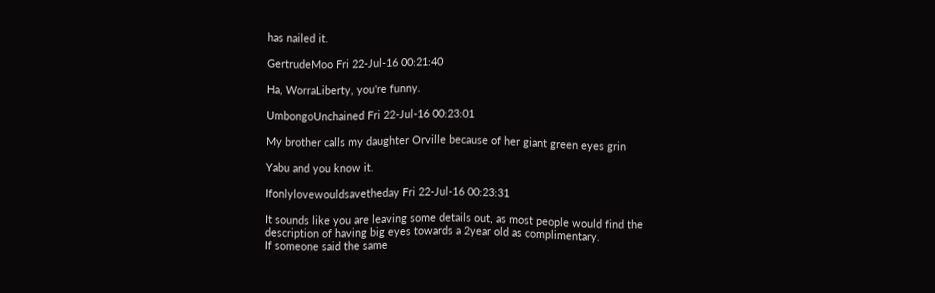has nailed it.

GertrudeMoo Fri 22-Jul-16 00:21:40

Ha, WorraLiberty, you're funny.

UmbongoUnchained Fri 22-Jul-16 00:23:01

My brother calls my daughter Orville because of her giant green eyes grin

Yabu and you know it.

Ifonlylovewouldsavetheday Fri 22-Jul-16 00:23:31

It sounds like you are leaving some details out, as most people would find the description of having big eyes towards a 2year old as complimentary.
If someone said the same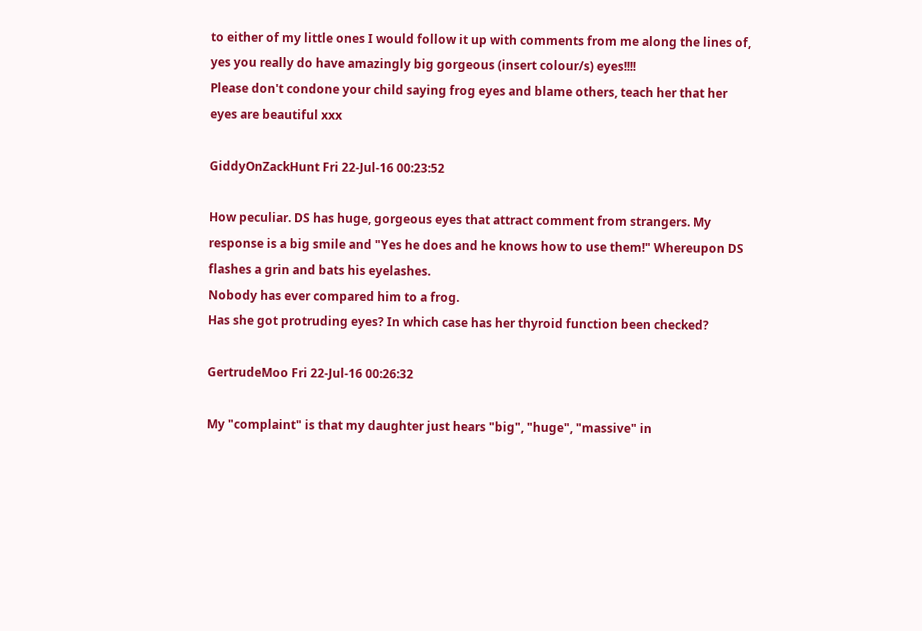to either of my little ones I would follow it up with comments from me along the lines of, yes you really do have amazingly big gorgeous (insert colour/s) eyes!!!!
Please don't condone your child saying frog eyes and blame others, teach her that her eyes are beautiful xxx

GiddyOnZackHunt Fri 22-Jul-16 00:23:52

How peculiar. DS has huge, gorgeous eyes that attract comment from strangers. My response is a big smile and "Yes he does and he knows how to use them!" Whereupon DS flashes a grin and bats his eyelashes.
Nobody has ever compared him to a frog.
Has she got protruding eyes? In which case has her thyroid function been checked?

GertrudeMoo Fri 22-Jul-16 00:26:32

My "complaint" is that my daughter just hears "big", "huge", "massive" in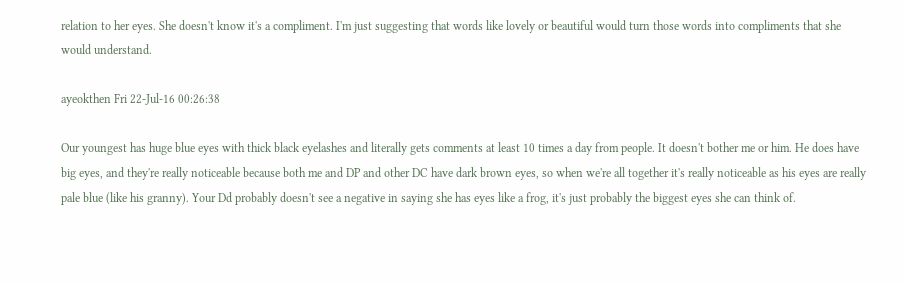relation to her eyes. She doesn't know it's a compliment. I'm just suggesting that words like lovely or beautiful would turn those words into compliments that she would understand.

ayeokthen Fri 22-Jul-16 00:26:38

Our youngest has huge blue eyes with thick black eyelashes and literally gets comments at least 10 times a day from people. It doesn't bother me or him. He does have big eyes, and they're really noticeable because both me and DP and other DC have dark brown eyes, so when we're all together it's really noticeable as his eyes are really pale blue (like his granny). Your Dd probably doesn't see a negative in saying she has eyes like a frog, it's just probably the biggest eyes she can think of.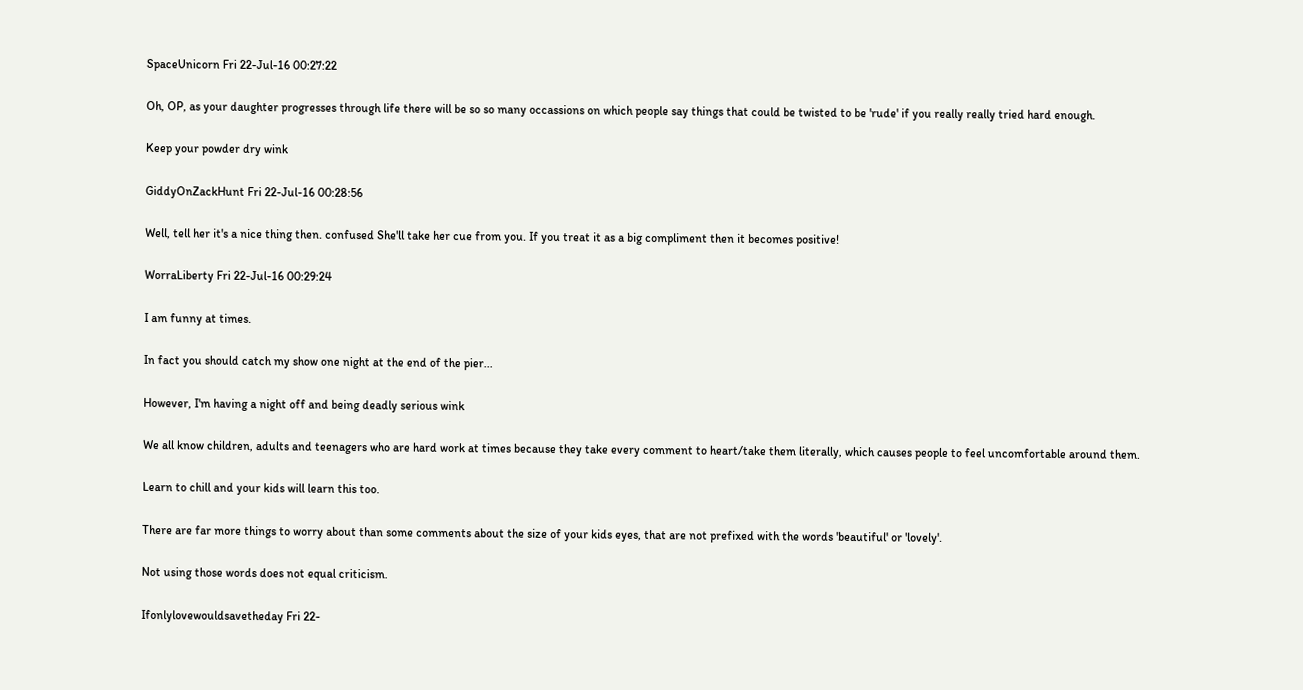SpaceUnicorn Fri 22-Jul-16 00:27:22

Oh, OP, as your daughter progresses through life there will be so so many occassions on which people say things that could be twisted to be 'rude' if you really really tried hard enough.

Keep your powder dry wink

GiddyOnZackHunt Fri 22-Jul-16 00:28:56

Well, tell her it's a nice thing then. confused She'll take her cue from you. If you treat it as a big compliment then it becomes positive!

WorraLiberty Fri 22-Jul-16 00:29:24

I am funny at times.

In fact you should catch my show one night at the end of the pier...

However, I'm having a night off and being deadly serious wink

We all know children, adults and teenagers who are hard work at times because they take every comment to heart/take them literally, which causes people to feel uncomfortable around them.

Learn to chill and your kids will learn this too.

There are far more things to worry about than some comments about the size of your kids eyes, that are not prefixed with the words 'beautiful' or 'lovely'.

Not using those words does not equal criticism.

Ifonlylovewouldsavetheday Fri 22-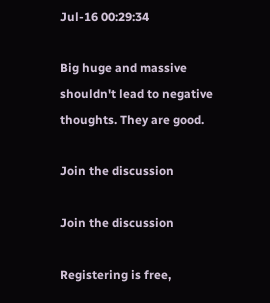Jul-16 00:29:34

Big huge and massive shouldn't lead to negative thoughts. They are good.

Join the discussion

Join the discussion

Registering is free,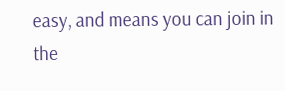easy, and means you can join in the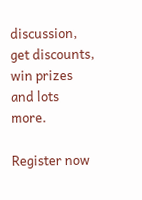discussion, get discounts, win prizes and lots more.

Register now